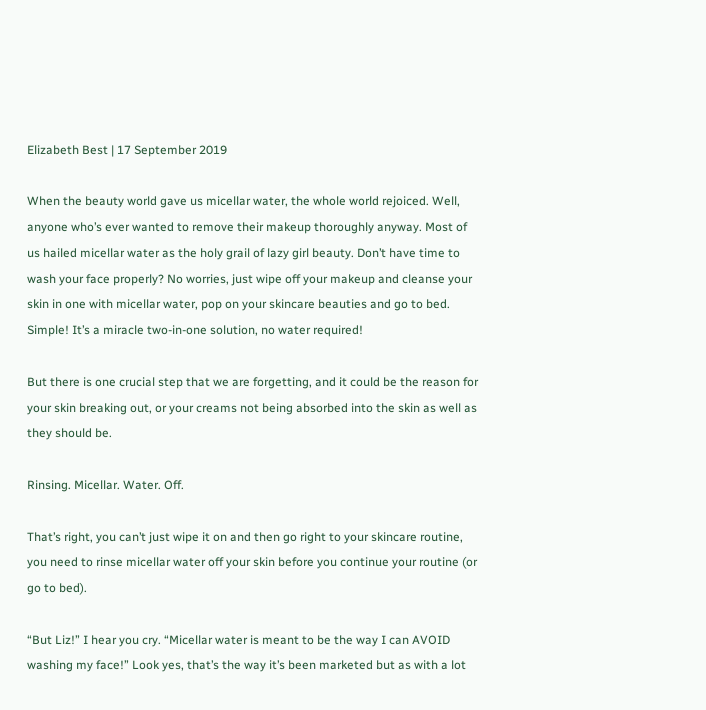Elizabeth Best | 17 September 2019

When the beauty world gave us micellar water, the whole world rejoiced. Well, anyone who’s ever wanted to remove their makeup thoroughly anyway. Most of us hailed micellar water as the holy grail of lazy girl beauty. Don’t have time to wash your face properly? No worries, just wipe off your makeup and cleanse your skin in one with micellar water, pop on your skincare beauties and go to bed. Simple! It’s a miracle two-in-one solution, no water required!

But there is one crucial step that we are forgetting, and it could be the reason for your skin breaking out, or your creams not being absorbed into the skin as well as they should be.

Rinsing. Micellar. Water. Off.

That’s right, you can’t just wipe it on and then go right to your skincare routine, you need to rinse micellar water off your skin before you continue your routine (or go to bed).

“But Liz!” I hear you cry. “Micellar water is meant to be the way I can AVOID washing my face!” Look yes, that’s the way it’s been marketed but as with a lot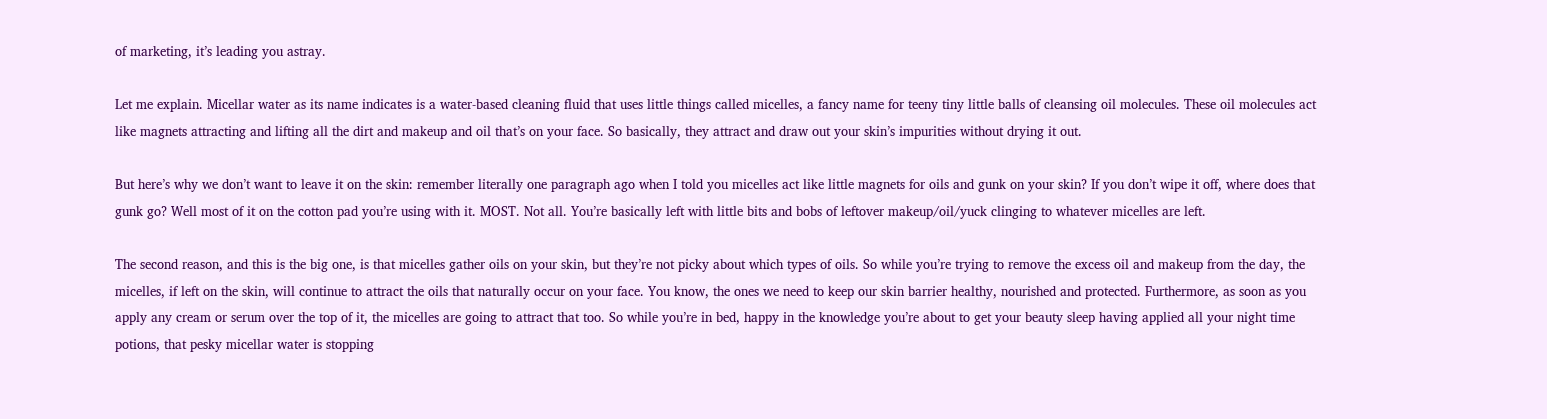of marketing, it’s leading you astray.

Let me explain. Micellar water as its name indicates is a water-based cleaning fluid that uses little things called micelles, a fancy name for teeny tiny little balls of cleansing oil molecules. These oil molecules act like magnets attracting and lifting all the dirt and makeup and oil that’s on your face. So basically, they attract and draw out your skin’s impurities without drying it out.

But here’s why we don’t want to leave it on the skin: remember literally one paragraph ago when I told you micelles act like little magnets for oils and gunk on your skin? If you don’t wipe it off, where does that gunk go? Well most of it on the cotton pad you’re using with it. MOST. Not all. You’re basically left with little bits and bobs of leftover makeup/oil/yuck clinging to whatever micelles are left.

The second reason, and this is the big one, is that micelles gather oils on your skin, but they’re not picky about which types of oils. So while you’re trying to remove the excess oil and makeup from the day, the micelles, if left on the skin, will continue to attract the oils that naturally occur on your face. You know, the ones we need to keep our skin barrier healthy, nourished and protected. Furthermore, as soon as you apply any cream or serum over the top of it, the micelles are going to attract that too. So while you’re in bed, happy in the knowledge you’re about to get your beauty sleep having applied all your night time potions, that pesky micellar water is stopping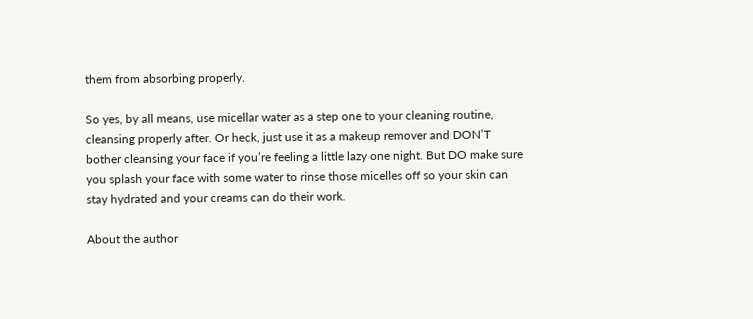them from absorbing properly.

So yes, by all means, use micellar water as a step one to your cleaning routine, cleansing properly after. Or heck, just use it as a makeup remover and DON’T bother cleansing your face if you’re feeling a little lazy one night. But DO make sure you splash your face with some water to rinse those micelles off so your skin can stay hydrated and your creams can do their work.

About the author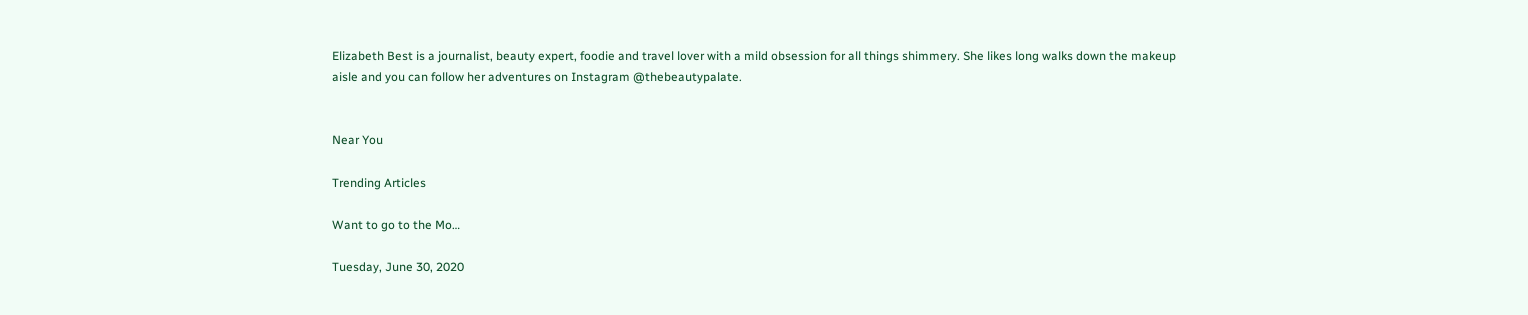Elizabeth Best is a journalist, beauty expert, foodie and travel lover with a mild obsession for all things shimmery. She likes long walks down the makeup aisle and you can follow her adventures on Instagram @thebeautypalate.


Near You

Trending Articles

Want to go to the Mo…

Tuesday, June 30, 2020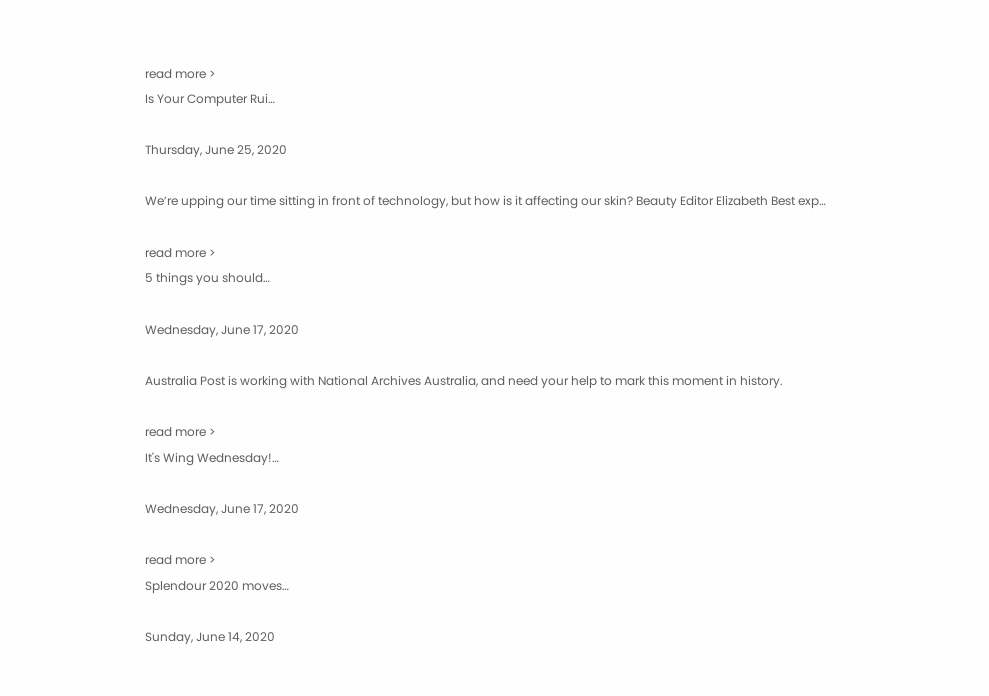read more >
Is Your Computer Rui…

Thursday, June 25, 2020

We’re upping our time sitting in front of technology, but how is it affecting our skin? Beauty Editor Elizabeth Best exp…

read more >
5 things you should…

Wednesday, June 17, 2020

Australia Post is working with National Archives Australia, and need your help to mark this moment in history.

read more >
It's Wing Wednesday!…

Wednesday, June 17, 2020

read more >
Splendour 2020 moves…

Sunday, June 14, 2020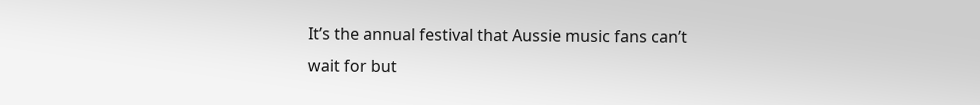It’s the annual festival that Aussie music fans can’t wait for but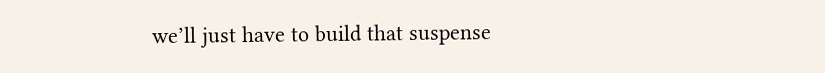we’ll just have to build that suspense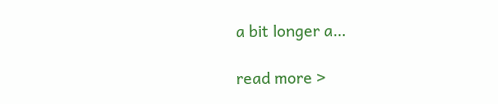a bit longer a…

read more >